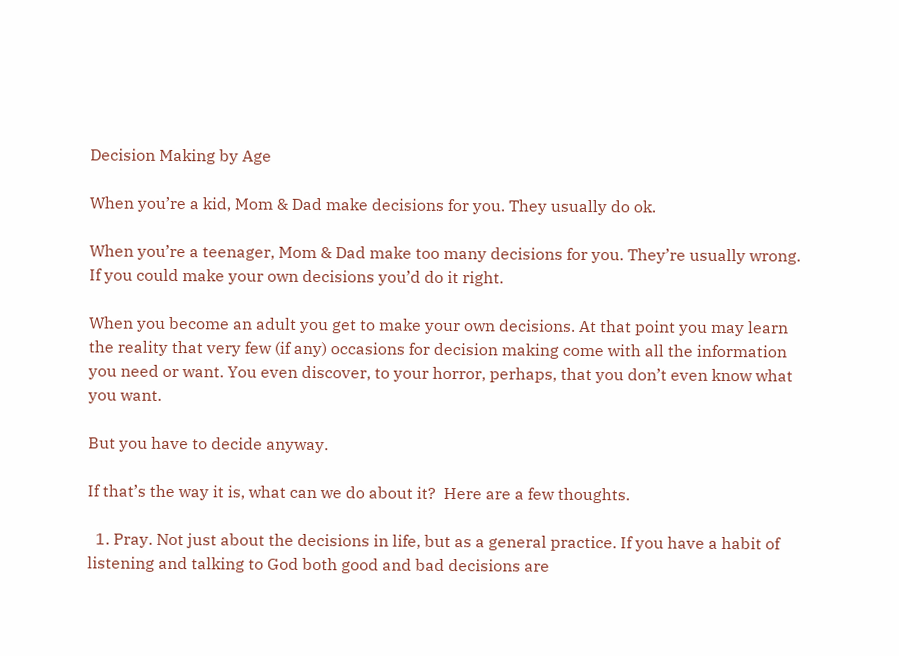Decision Making by Age

When you’re a kid, Mom & Dad make decisions for you. They usually do ok.

When you’re a teenager, Mom & Dad make too many decisions for you. They’re usually wrong. If you could make your own decisions you’d do it right.

When you become an adult you get to make your own decisions. At that point you may learn the reality that very few (if any) occasions for decision making come with all the information you need or want. You even discover, to your horror, perhaps, that you don’t even know what you want.

But you have to decide anyway.

If that’s the way it is, what can we do about it?  Here are a few thoughts.

  1. Pray. Not just about the decisions in life, but as a general practice. If you have a habit of listening and talking to God both good and bad decisions are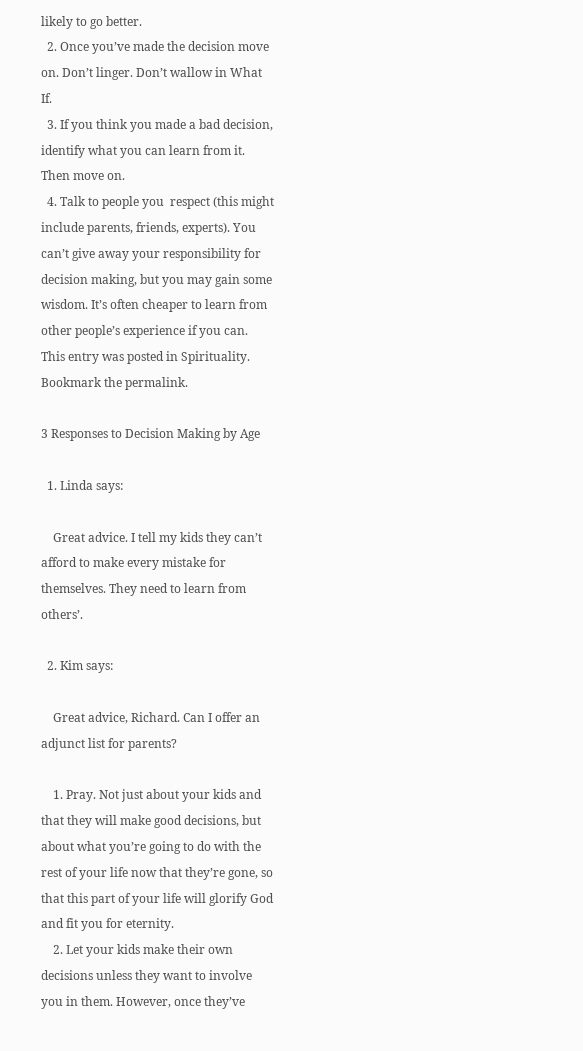likely to go better.
  2. Once you’ve made the decision move on. Don’t linger. Don’t wallow in What If.
  3. If you think you made a bad decision, identify what you can learn from it. Then move on.
  4. Talk to people you  respect (this might include parents, friends, experts). You can’t give away your responsibility for decision making, but you may gain some wisdom. It’s often cheaper to learn from other people’s experience if you can.
This entry was posted in Spirituality. Bookmark the permalink.

3 Responses to Decision Making by Age

  1. Linda says:

    Great advice. I tell my kids they can’t afford to make every mistake for themselves. They need to learn from others’.

  2. Kim says:

    Great advice, Richard. Can I offer an adjunct list for parents?

    1. Pray. Not just about your kids and that they will make good decisions, but about what you’re going to do with the rest of your life now that they’re gone, so that this part of your life will glorify God and fit you for eternity.
    2. Let your kids make their own decisions unless they want to involve you in them. However, once they’ve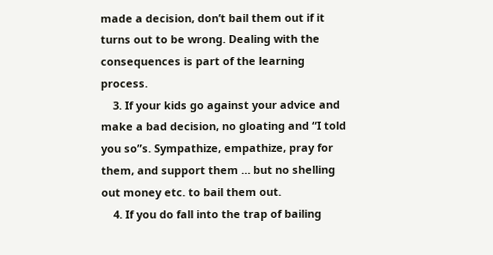made a decision, don’t bail them out if it turns out to be wrong. Dealing with the consequences is part of the learning process.
    3. If your kids go against your advice and make a bad decision, no gloating and “I told you so”s. Sympathize, empathize, pray for them, and support them … but no shelling out money etc. to bail them out.
    4. If you do fall into the trap of bailing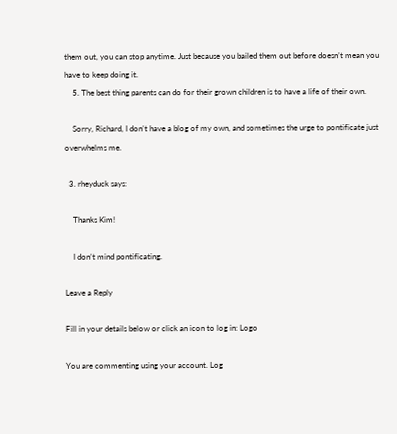them out, you can stop anytime. Just because you bailed them out before doesn’t mean you have to keep doing it.
    5. The best thing parents can do for their grown children is to have a life of their own.

    Sorry, Richard, I don’t have a blog of my own, and sometimes the urge to pontificate just overwhelms me.

  3. rheyduck says:

    Thanks Kim!

    I don’t mind pontificating.

Leave a Reply

Fill in your details below or click an icon to log in: Logo

You are commenting using your account. Log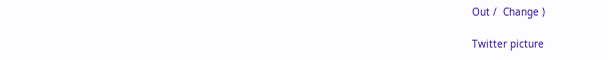Out /  Change )

Twitter picture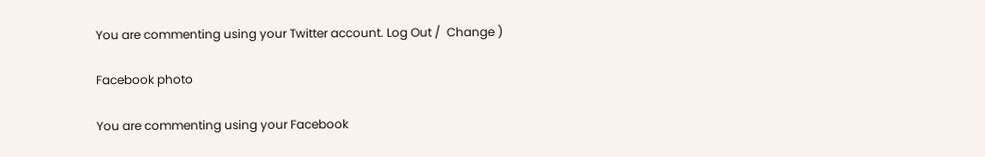You are commenting using your Twitter account. Log Out /  Change )

Facebook photo

You are commenting using your Facebook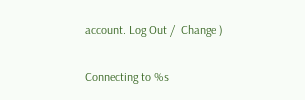account. Log Out /  Change )

Connecting to %s